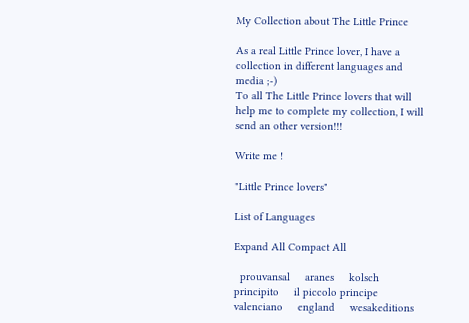My Collection about The Little Prince

As a real Little Prince lover, I have a collection in different languages and media ;-)
To all The Little Prince lovers that will help me to complete my collection, I will send an other version!!!

Write me !

"Little Prince lovers"

List of Languages

Expand All Compact All

  prouvansal     aranes     kolsch     principito     il piccolo principe     valenciano     england     wesakeditions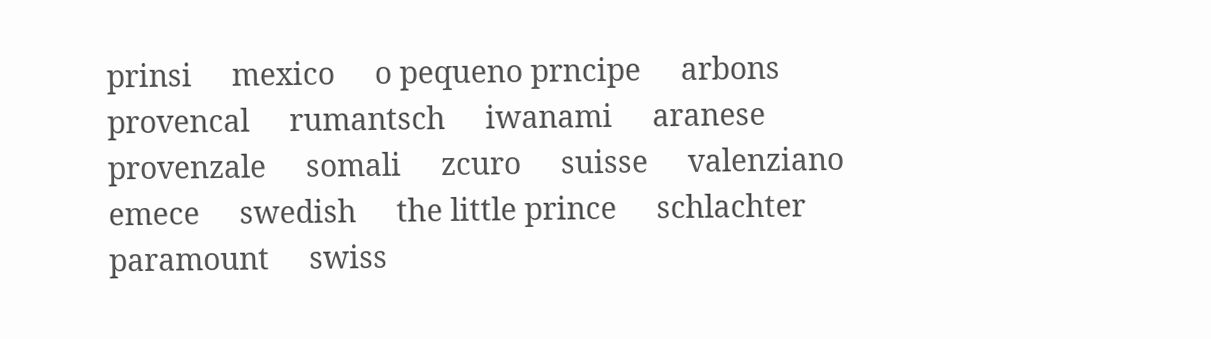prinsi     mexico     o pequeno prncipe     arbons     provencal     rumantsch     iwanami     aranese     provenzale     somali     zcuro     suisse     valenziano     emece     swedish     the little prince     schlachter     paramount     swiss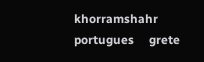khorramshahr     portugues     grete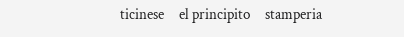ticinese     el principito     stamperia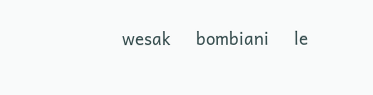wesak     bombiani     le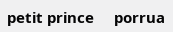petit prince     porrua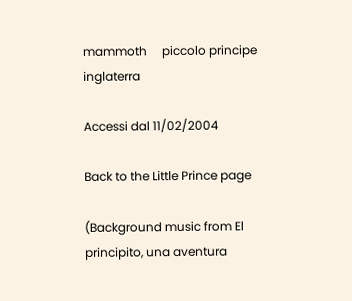mammoth     piccolo principe     inglaterra

Accessi dal 11/02/2004

Back to the Little Prince page

(Background music from El principito, una aventura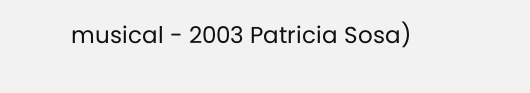musical - 2003 Patricia Sosa)